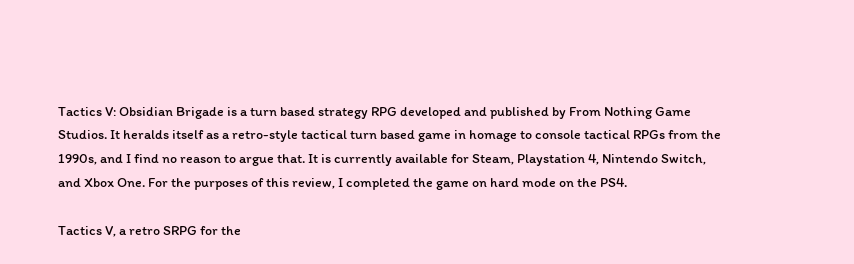Tactics V: Obsidian Brigade is a turn based strategy RPG developed and published by From Nothing Game Studios. It heralds itself as a retro-style tactical turn based game in homage to console tactical RPGs from the 1990s, and I find no reason to argue that. It is currently available for Steam, Playstation 4, Nintendo Switch, and Xbox One. For the purposes of this review, I completed the game on hard mode on the PS4.

Tactics V, a retro SRPG for the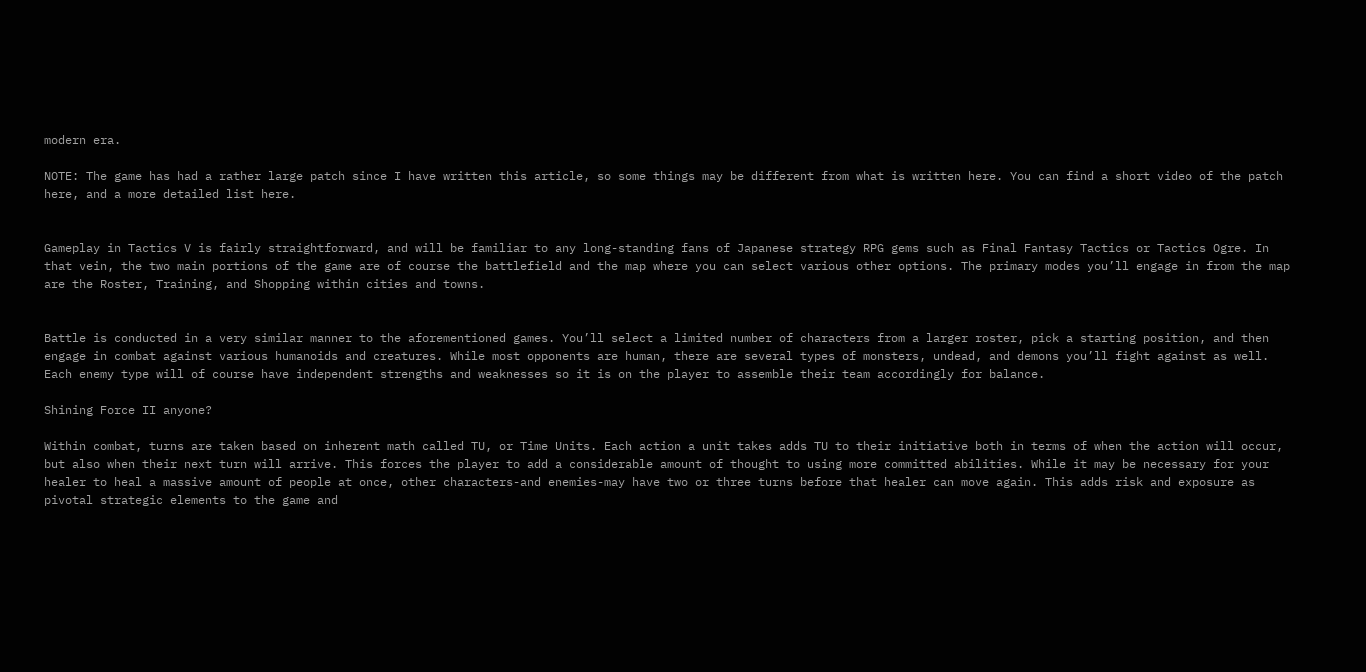modern era.

NOTE: The game has had a rather large patch since I have written this article, so some things may be different from what is written here. You can find a short video of the patch here, and a more detailed list here.


Gameplay in Tactics V is fairly straightforward, and will be familiar to any long-standing fans of Japanese strategy RPG gems such as Final Fantasy Tactics or Tactics Ogre. In that vein, the two main portions of the game are of course the battlefield and the map where you can select various other options. The primary modes you’ll engage in from the map are the Roster, Training, and Shopping within cities and towns.


Battle is conducted in a very similar manner to the aforementioned games. You’ll select a limited number of characters from a larger roster, pick a starting position, and then engage in combat against various humanoids and creatures. While most opponents are human, there are several types of monsters, undead, and demons you’ll fight against as well. Each enemy type will of course have independent strengths and weaknesses so it is on the player to assemble their team accordingly for balance.

Shining Force II anyone?

Within combat, turns are taken based on inherent math called TU, or Time Units. Each action a unit takes adds TU to their initiative both in terms of when the action will occur, but also when their next turn will arrive. This forces the player to add a considerable amount of thought to using more committed abilities. While it may be necessary for your healer to heal a massive amount of people at once, other characters-and enemies-may have two or three turns before that healer can move again. This adds risk and exposure as pivotal strategic elements to the game and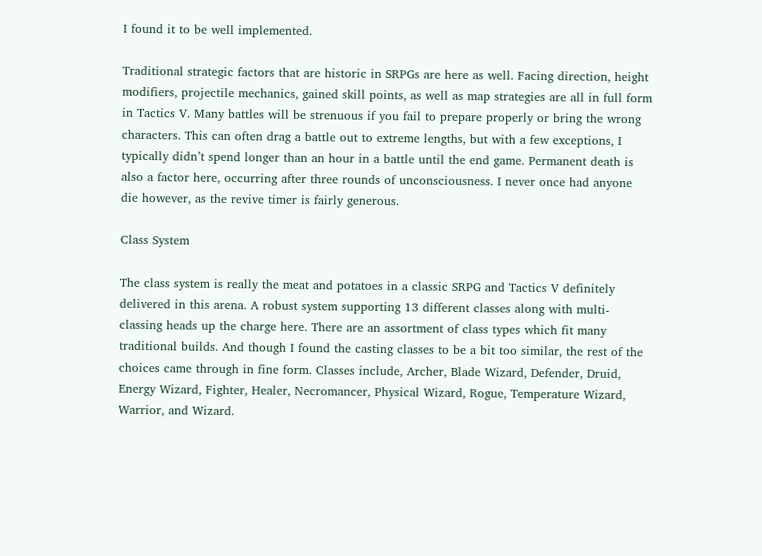I found it to be well implemented.

Traditional strategic factors that are historic in SRPGs are here as well. Facing direction, height modifiers, projectile mechanics, gained skill points, as well as map strategies are all in full form in Tactics V. Many battles will be strenuous if you fail to prepare properly or bring the wrong characters. This can often drag a battle out to extreme lengths, but with a few exceptions, I typically didn’t spend longer than an hour in a battle until the end game. Permanent death is also a factor here, occurring after three rounds of unconsciousness. I never once had anyone die however, as the revive timer is fairly generous.

Class System

The class system is really the meat and potatoes in a classic SRPG and Tactics V definitely delivered in this arena. A robust system supporting 13 different classes along with multi-classing heads up the charge here. There are an assortment of class types which fit many traditional builds. And though I found the casting classes to be a bit too similar, the rest of the choices came through in fine form. Classes include, Archer, Blade Wizard, Defender, Druid, Energy Wizard, Fighter, Healer, Necromancer, Physical Wizard, Rogue, Temperature Wizard, Warrior, and Wizard.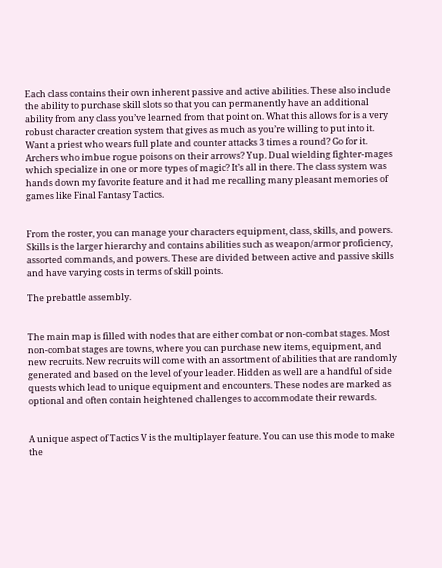Each class contains their own inherent passive and active abilities. These also include the ability to purchase skill slots so that you can permanently have an additional ability from any class you’ve learned from that point on. What this allows for is a very robust character creation system that gives as much as you’re willing to put into it. Want a priest who wears full plate and counter attacks 3 times a round? Go for it. Archers who imbue rogue poisons on their arrows? Yup. Dual wielding fighter-mages which specialize in one or more types of magic? It’s all in there. The class system was hands down my favorite feature and it had me recalling many pleasant memories of games like Final Fantasy Tactics.


From the roster, you can manage your characters equipment, class, skills, and powers. Skills is the larger hierarchy and contains abilities such as weapon/armor proficiency, assorted commands, and powers. These are divided between active and passive skills and have varying costs in terms of skill points.

The prebattle assembly.


The main map is filled with nodes that are either combat or non-combat stages. Most non-combat stages are towns, where you can purchase new items, equipment, and new recruits. New recruits will come with an assortment of abilities that are randomly generated and based on the level of your leader. Hidden as well are a handful of side quests which lead to unique equipment and encounters. These nodes are marked as optional and often contain heightened challenges to accommodate their rewards.


A unique aspect of Tactics V is the multiplayer feature. You can use this mode to make the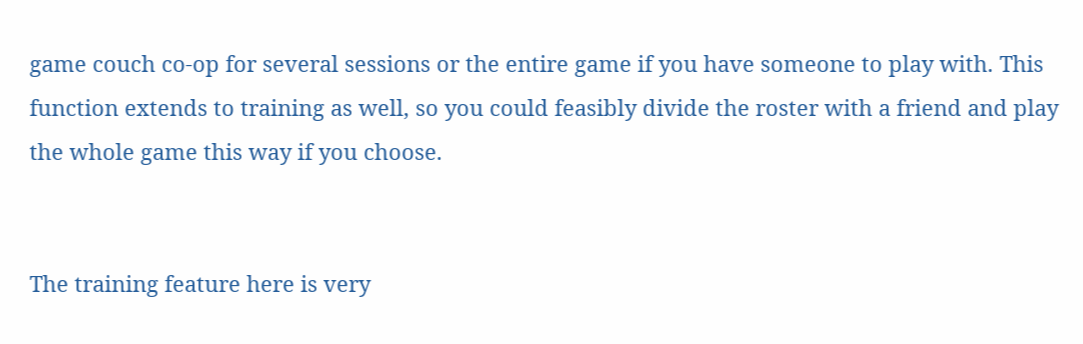game couch co-op for several sessions or the entire game if you have someone to play with. This function extends to training as well, so you could feasibly divide the roster with a friend and play the whole game this way if you choose.


The training feature here is very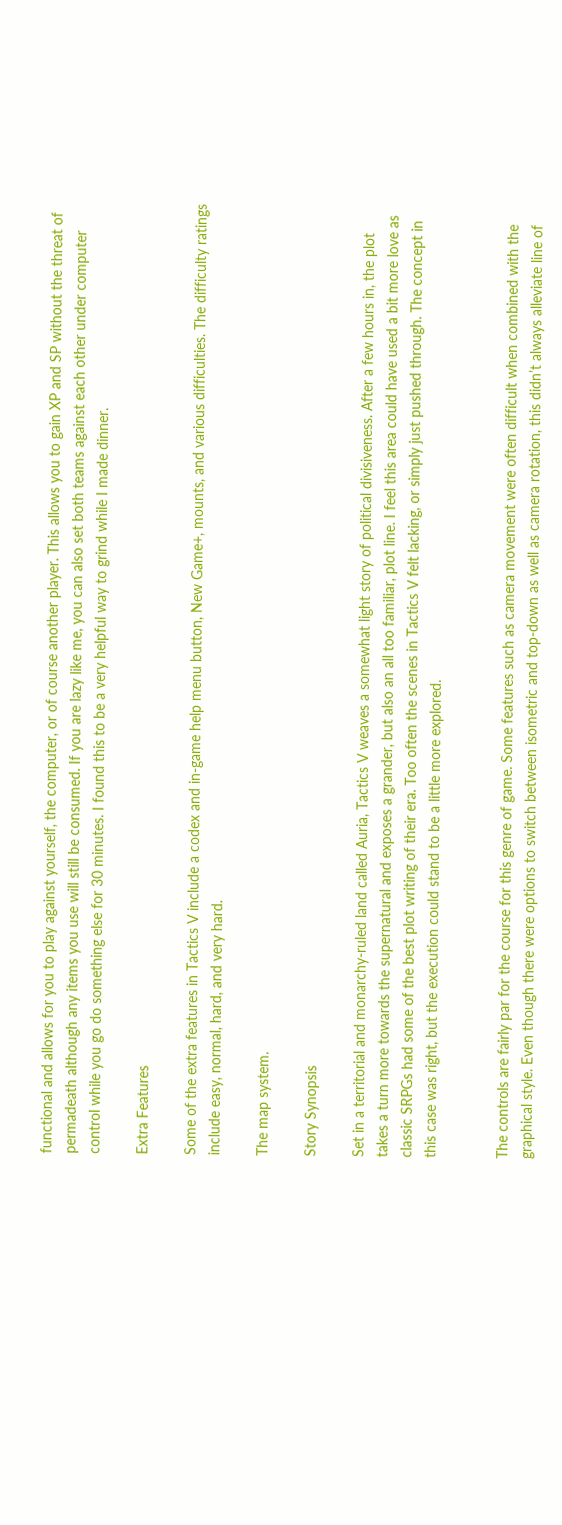functional and allows for you to play against yourself, the computer, or of course another player. This allows you to gain XP and SP without the threat of permadeath although any items you use will still be consumed. If you are lazy like me, you can also set both teams against each other under computer control while you go do something else for 30 minutes. I found this to be a very helpful way to grind while I made dinner.

Extra Features

Some of the extra features in Tactics V include a codex and in-game help menu button, New Game+, mounts, and various difficulties. The difficulty ratings include easy, normal, hard, and very hard.

The map system.

Story Synopsis

Set in a territorial and monarchy-ruled land called Auria, Tactics V weaves a somewhat light story of political divisiveness. After a few hours in, the plot takes a turn more towards the supernatural and exposes a grander, but also an all too familiar, plot line. I feel this area could have used a bit more love as classic SRPGs had some of the best plot writing of their era. Too often the scenes in Tactics V felt lacking, or simply just pushed through. The concept in this case was right, but the execution could stand to be a little more explored.


The controls are fairly par for the course for this genre of game. Some features such as camera movement were often difficult when combined with the graphical style. Even though there were options to switch between isometric and top-down as well as camera rotation, this didn’t always alleviate line of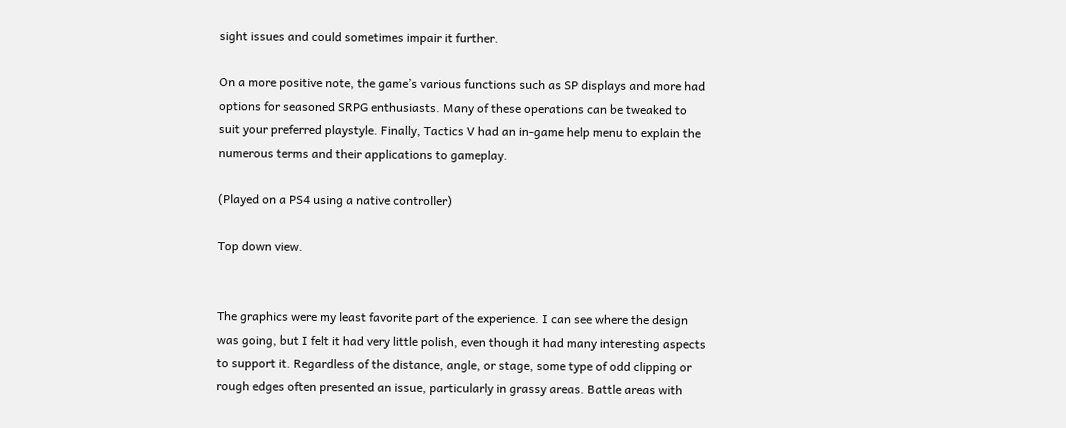sight issues and could sometimes impair it further.

On a more positive note, the game’s various functions such as SP displays and more had options for seasoned SRPG enthusiasts. Many of these operations can be tweaked to suit your preferred playstyle. Finally, Tactics V had an in-game help menu to explain the numerous terms and their applications to gameplay.

(Played on a PS4 using a native controller)

Top down view.


The graphics were my least favorite part of the experience. I can see where the design was going, but I felt it had very little polish, even though it had many interesting aspects to support it. Regardless of the distance, angle, or stage, some type of odd clipping or rough edges often presented an issue, particularly in grassy areas. Battle areas with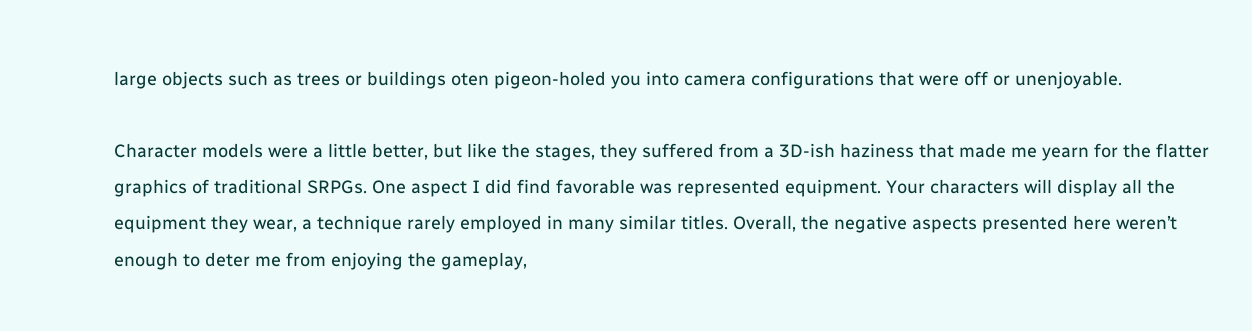large objects such as trees or buildings oten pigeon-holed you into camera configurations that were off or unenjoyable.

Character models were a little better, but like the stages, they suffered from a 3D-ish haziness that made me yearn for the flatter graphics of traditional SRPGs. One aspect I did find favorable was represented equipment. Your characters will display all the equipment they wear, a technique rarely employed in many similar titles. Overall, the negative aspects presented here weren’t enough to deter me from enjoying the gameplay,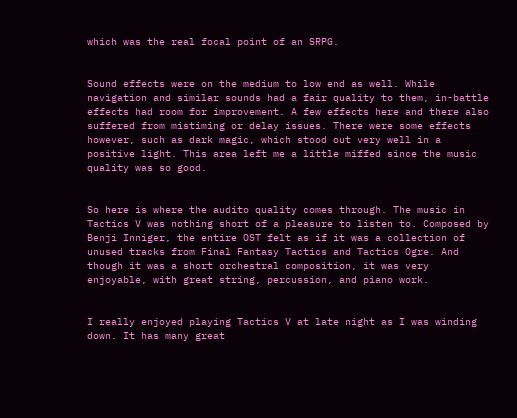which was the real focal point of an SRPG.


Sound effects were on the medium to low end as well. While navigation and similar sounds had a fair quality to them, in-battle effects had room for improvement. A few effects here and there also suffered from mistiming or delay issues. There were some effects however, such as dark magic, which stood out very well in a positive light. This area left me a little miffed since the music quality was so good.


So here is where the audito quality comes through. The music in Tactics V was nothing short of a pleasure to listen to. Composed by Benji Inniger, the entire OST felt as if it was a collection of unused tracks from Final Fantasy Tactics and Tactics Ogre. And though it was a short orchestral composition, it was very enjoyable, with great string, percussion, and piano work.


I really enjoyed playing Tactics V at late night as I was winding down. It has many great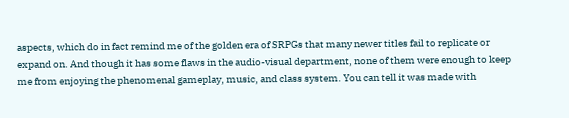aspects, which do in fact remind me of the golden era of SRPGs that many newer titles fail to replicate or expand on. And though it has some flaws in the audio-visual department, none of them were enough to keep me from enjoying the phenomenal gameplay, music, and class system. You can tell it was made with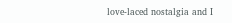love-laced nostalgia and I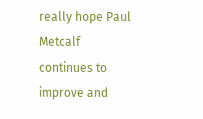really hope Paul Metcalf continues to improve and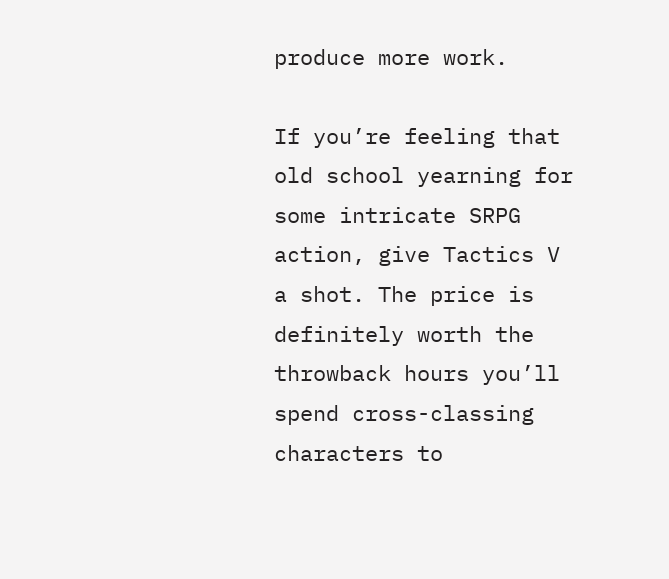produce more work.

If you’re feeling that old school yearning for some intricate SRPG action, give Tactics V a shot. The price is definitely worth the throwback hours you’ll spend cross-classing characters to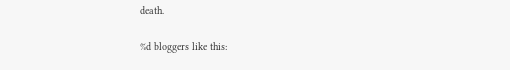death.

%d bloggers like this: